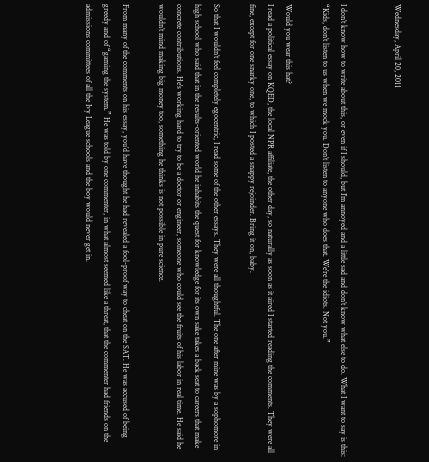Wednesday, April 20, 2011


I don’t know how to write about this, or even if I should, but I’m annoyed and a little sad and don’t know what else to do. What I want to say is this: “Kids, don’t listen to us when we mock you. Don’t listen to anyone who does that. We’re the idiots. Not you.”

Would you wear this hat?
I read a political essay on KQED, the local NPR affiliate, the other day, so naturally as soon as it aired I started reading the comments. They were all fine, except for one snarky one, to which I posted a snappy rejoinder. Bring it on, baby.

So that I wouldn’t feel completely egocentric, I read some of the other essays. They were all thoughtful. The one after mine was by a sophomore in high school who said that in the results-oriented world he inhabits the quest for knowledge for its own sake takes a back seat to careers that make concrete contributions. He's working hard to try to be a doctor or engineer, someone who could see the fruits of his labor in real time. He said he wouldn’t mind making big money too, something he thinks is not possible in pure science.

From many of the comments on his essay, you’d have thought he had revealed a fool-proof way to cheat on the SAT. He was accused of being greedy and of “gaming the system.” He was told by one commenter, in what almost seemed like a threat, that the commenter had friends on the admissions committees of all the Ivy League schools and the boy would never get in.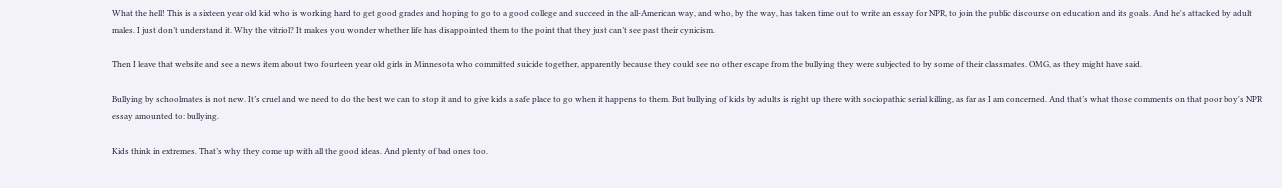What the hell! This is a sixteen year old kid who is working hard to get good grades and hoping to go to a good college and succeed in the all-American way, and who, by the way, has taken time out to write an essay for NPR, to join the public discourse on education and its goals. And he's attacked by adult males. I just don’t understand it. Why the vitriol? It makes you wonder whether life has disappointed them to the point that they just can’t see past their cynicism.

Then I leave that website and see a news item about two fourteen year old girls in Minnesota who committed suicide together, apparently because they could see no other escape from the bullying they were subjected to by some of their classmates. OMG, as they might have said.

Bullying by schoolmates is not new. It’s cruel and we need to do the best we can to stop it and to give kids a safe place to go when it happens to them. But bullying of kids by adults is right up there with sociopathic serial killing, as far as I am concerned. And that’s what those comments on that poor boy's NPR essay amounted to: bullying.

Kids think in extremes. That’s why they come up with all the good ideas. And plenty of bad ones too.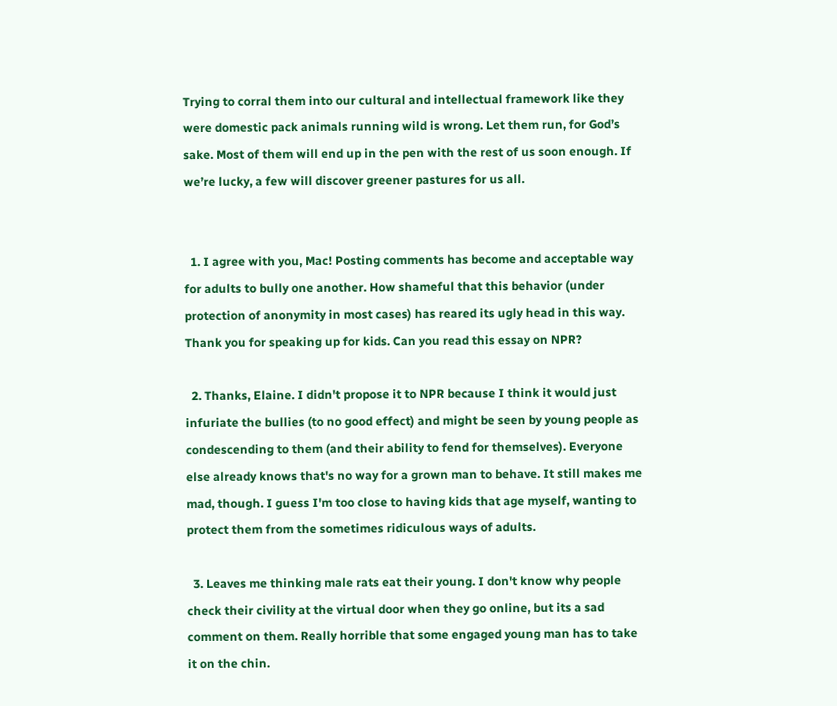Trying to corral them into our cultural and intellectual framework like they were domestic pack animals running wild is wrong. Let them run, for God’s sake. Most of them will end up in the pen with the rest of us soon enough. If we’re lucky, a few will discover greener pastures for us all.


  1. I agree with you, Mac! Posting comments has become and acceptable way for adults to bully one another. How shameful that this behavior (under protection of anonymity in most cases) has reared its ugly head in this way. Thank you for speaking up for kids. Can you read this essay on NPR?

  2. Thanks, Elaine. I didn't propose it to NPR because I think it would just infuriate the bullies (to no good effect) and might be seen by young people as condescending to them (and their ability to fend for themselves). Everyone else already knows that's no way for a grown man to behave. It still makes me mad, though. I guess I'm too close to having kids that age myself, wanting to protect them from the sometimes ridiculous ways of adults.

  3. Leaves me thinking male rats eat their young. I don't know why people check their civility at the virtual door when they go online, but its a sad comment on them. Really horrible that some engaged young man has to take it on the chin.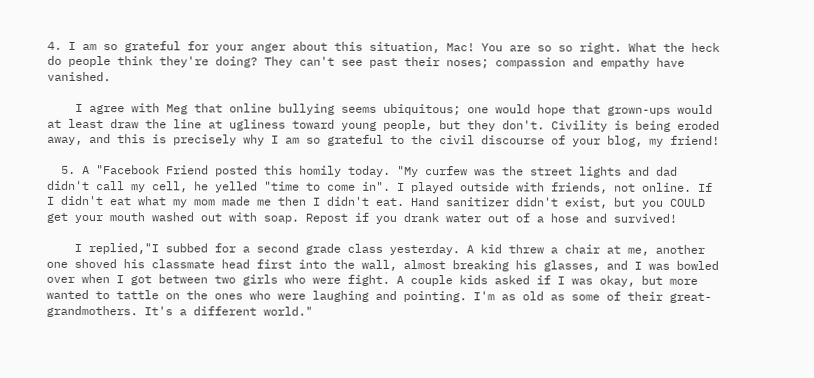4. I am so grateful for your anger about this situation, Mac! You are so so right. What the heck do people think they're doing? They can't see past their noses; compassion and empathy have vanished.

    I agree with Meg that online bullying seems ubiquitous; one would hope that grown-ups would at least draw the line at ugliness toward young people, but they don't. Civility is being eroded away, and this is precisely why I am so grateful to the civil discourse of your blog, my friend!

  5. A "Facebook Friend posted this homily today. "My curfew was the street lights and dad didn't call my cell, he yelled "time to come in". I played outside with friends, not online. If I didn't eat what my mom made me then I didn't eat. Hand sanitizer didn't exist, but you COULD get your mouth washed out with soap. Repost if you drank water out of a hose and survived!

    I replied,"I subbed for a second grade class yesterday. A kid threw a chair at me, another one shoved his classmate head first into the wall, almost breaking his glasses, and I was bowled over when I got between two girls who were fight. A couple kids asked if I was okay, but more wanted to tattle on the ones who were laughing and pointing. I'm as old as some of their great-grandmothers. It's a different world."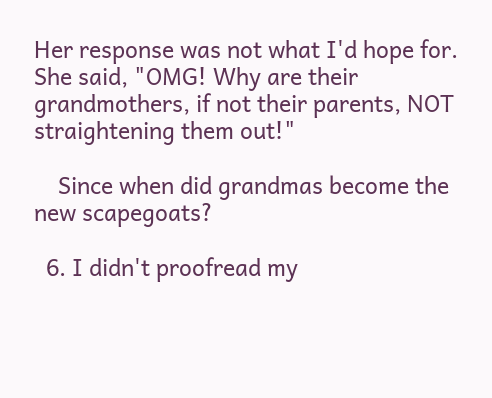Her response was not what I'd hope for. She said, "OMG! Why are their grandmothers, if not their parents, NOT straightening them out!"

    Since when did grandmas become the new scapegoats?

  6. I didn't proofread my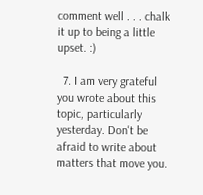comment well . . . chalk it up to being a little upset. :)

  7. I am very grateful you wrote about this topic, particularly yesterday. Don't be afraid to write about matters that move you.